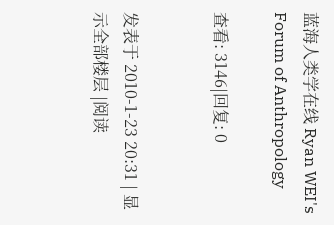蓝海人类学在线 Ryan WEI's Forum of Anthropology

查看: 3146|回复: 0


发表于 2010-1-23 20:31 | 显示全部楼层 |阅读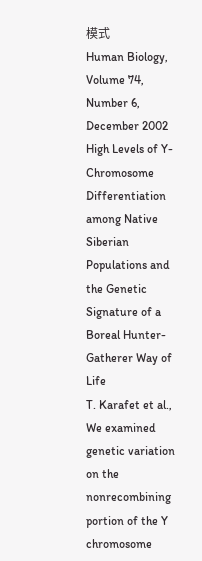模式
Human Biology, Volume 74, Number 6, December 2002
High Levels of Y-Chromosome Differentiation among Native Siberian Populations and the Genetic Signature of a Boreal Hunter-Gatherer Way of Life
T. Karafet et al.,
We examined genetic variation on the nonrecombining portion of the Y chromosome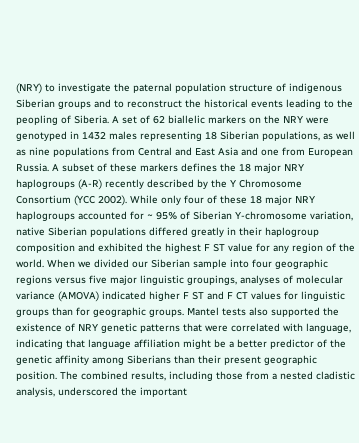(NRY) to investigate the paternal population structure of indigenous Siberian groups and to reconstruct the historical events leading to the peopling of Siberia. A set of 62 biallelic markers on the NRY were genotyped in 1432 males representing 18 Siberian populations, as well as nine populations from Central and East Asia and one from European Russia. A subset of these markers defines the 18 major NRY haplogroups (A-R) recently described by the Y Chromosome Consortium (YCC 2002). While only four of these 18 major NRY haplogroups accounted for ~ 95% of Siberian Y-chromosome variation, native Siberian populations differed greatly in their haplogroup composition and exhibited the highest F ST value for any region of the world. When we divided our Siberian sample into four geographic regions versus five major linguistic groupings, analyses of molecular variance (AMOVA) indicated higher F ST and F CT values for linguistic groups than for geographic groups. Mantel tests also supported the existence of NRY genetic patterns that were correlated with language, indicating that language affiliation might be a better predictor of the genetic affinity among Siberians than their present geographic position. The combined results, including those from a nested cladistic analysis, underscored the important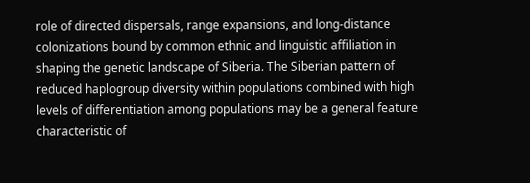role of directed dispersals, range expansions, and long-distance colonizations bound by common ethnic and linguistic affiliation in shaping the genetic landscape of Siberia. The Siberian pattern of reduced haplogroup diversity within populations combined with high levels of differentiation among populations may be a general feature characteristic of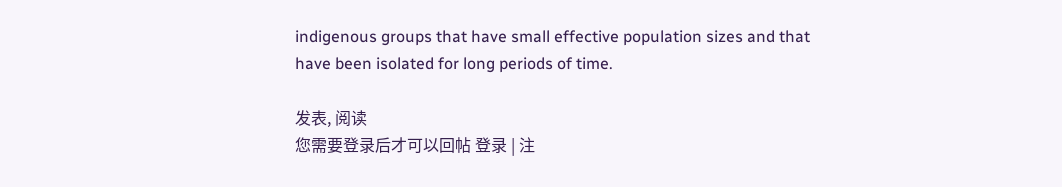indigenous groups that have small effective population sizes and that have been isolated for long periods of time.

发表, 阅读
您需要登录后才可以回帖 登录 | 注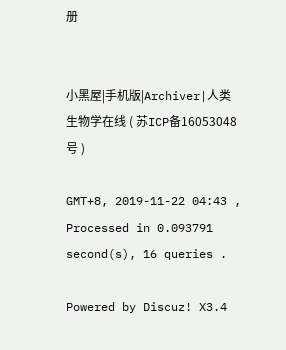册


小黑屋|手机版|Archiver|人类生物学在线 ( 苏ICP备16053048号 )

GMT+8, 2019-11-22 04:43 , Processed in 0.093791 second(s), 16 queries .

Powered by Discuz! X3.4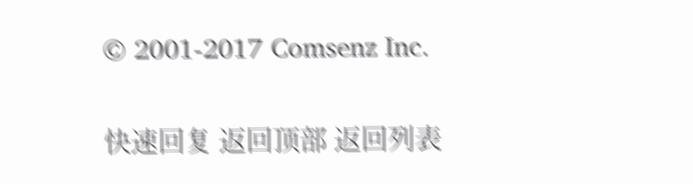© 2001-2017 Comsenz Inc.

快速回复 返回顶部 返回列表